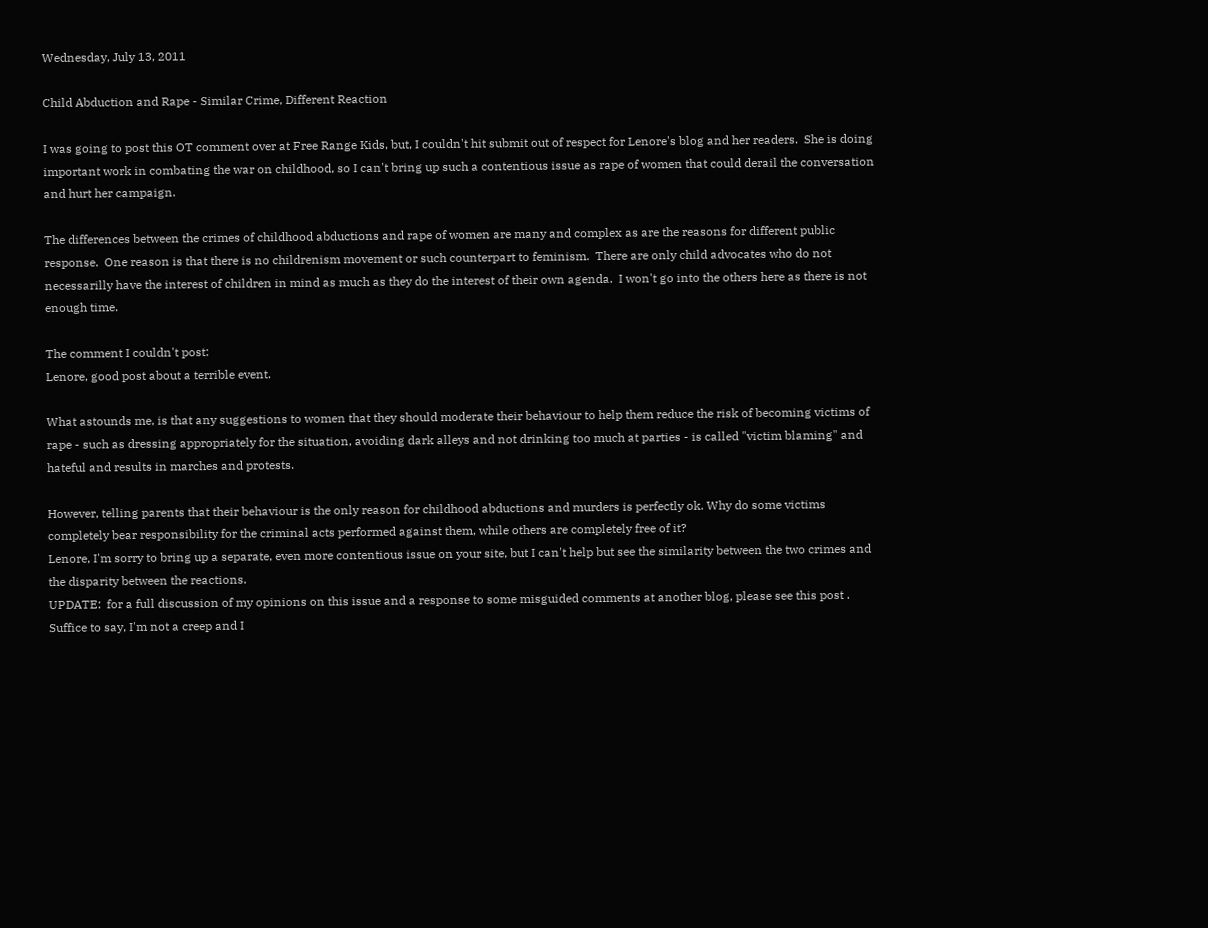Wednesday, July 13, 2011

Child Abduction and Rape - Similar Crime, Different Reaction

I was going to post this OT comment over at Free Range Kids, but, I couldn't hit submit out of respect for Lenore's blog and her readers.  She is doing important work in combating the war on childhood, so I can't bring up such a contentious issue as rape of women that could derail the conversation and hurt her campaign.

The differences between the crimes of childhood abductions and rape of women are many and complex as are the reasons for different public response.  One reason is that there is no childrenism movement or such counterpart to feminism.  There are only child advocates who do not necessarilly have the interest of children in mind as much as they do the interest of their own agenda.  I won't go into the others here as there is not enough time.

The comment I couldn't post:
Lenore, good post about a terrible event.

What astounds me, is that any suggestions to women that they should moderate their behaviour to help them reduce the risk of becoming victims of rape - such as dressing appropriately for the situation, avoiding dark alleys and not drinking too much at parties - is called "victim blaming" and hateful and results in marches and protests.

However, telling parents that their behaviour is the only reason for childhood abductions and murders is perfectly ok. Why do some victims completely bear responsibility for the criminal acts performed against them, while others are completely free of it?
Lenore, I'm sorry to bring up a separate, even more contentious issue on your site, but I can't help but see the similarity between the two crimes and the disparity between the reactions.
UPDATE:  for a full discussion of my opinions on this issue and a response to some misguided comments at another blog, please see this post .  Suffice to say, I'm not a creep and I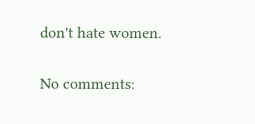don't hate women.

No comments: